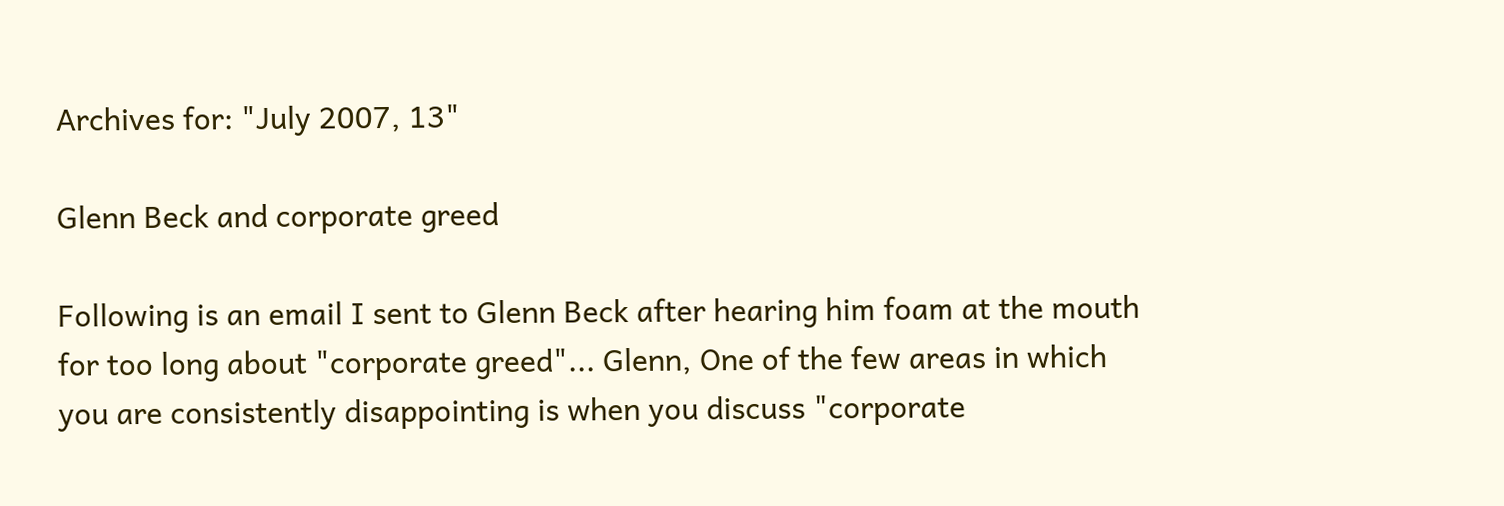Archives for: "July 2007, 13"

Glenn Beck and corporate greed

Following is an email I sent to Glenn Beck after hearing him foam at the mouth for too long about "corporate greed"... Glenn, One of the few areas in which you are consistently disappointing is when you discuss "corporate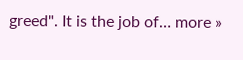greed". It is the job of… more »